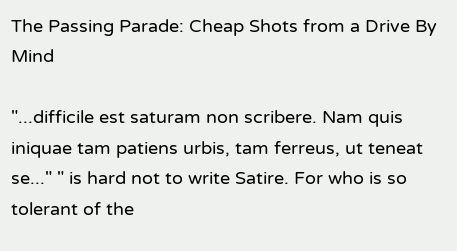The Passing Parade: Cheap Shots from a Drive By Mind

"...difficile est saturam non scribere. Nam quis iniquae tam patiens urbis, tam ferreus, ut teneat se..." " is hard not to write Satire. For who is so tolerant of the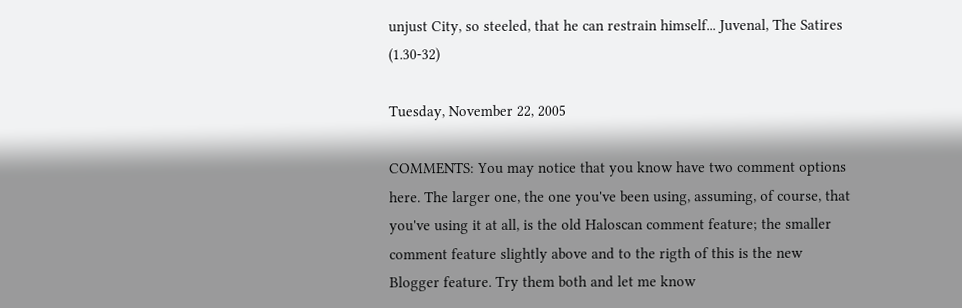unjust City, so steeled, that he can restrain himself... Juvenal, The Satires (1.30-32)

Tuesday, November 22, 2005

COMMENTS: You may notice that you know have two comment options here. The larger one, the one you've been using, assuming, of course, that you've using it at all, is the old Haloscan comment feature; the smaller comment feature slightly above and to the rigth of this is the new Blogger feature. Try them both and let me know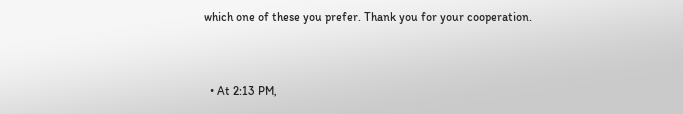which one of these you prefer. Thank you for your cooperation.


  • At 2:13 PM,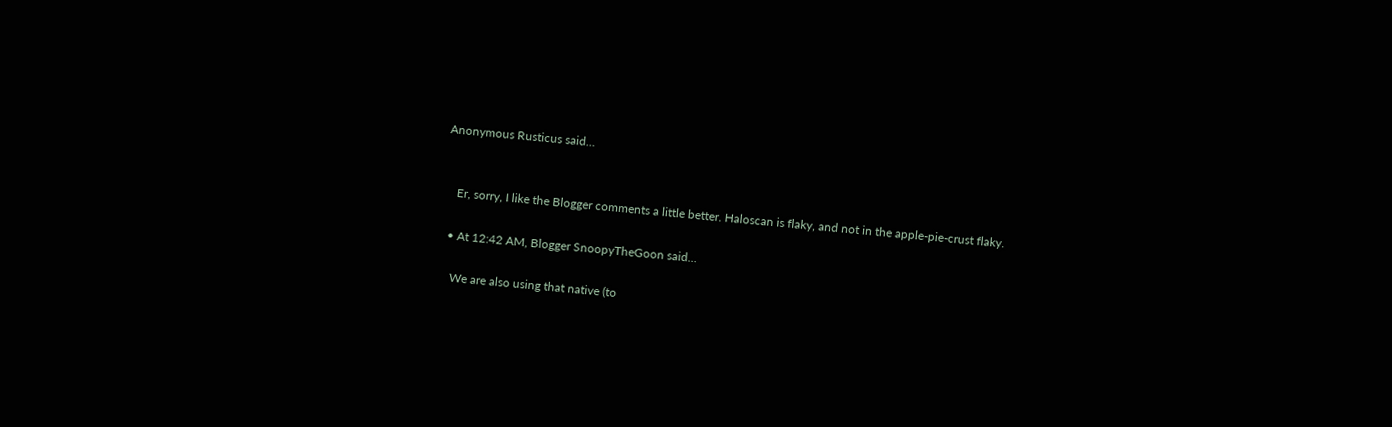Anonymous Rusticus said…


    Er, sorry, I like the Blogger comments a little better. Haloscan is flaky, and not in the apple-pie-crust flaky.

  • At 12:42 AM, Blogger SnoopyTheGoon said…

    We are also using that native (to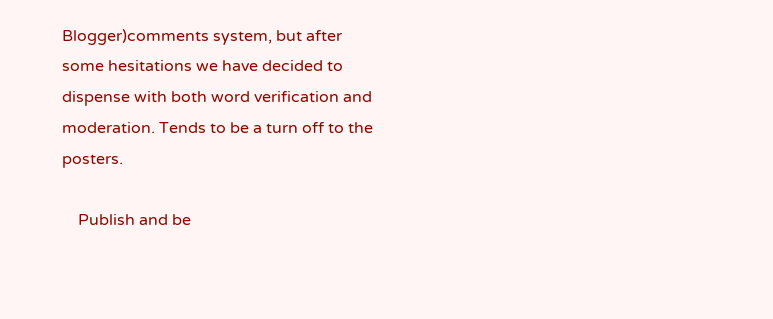Blogger)comments system, but after some hesitations we have decided to dispense with both word verification and moderation. Tends to be a turn off to the posters.

    Publish and be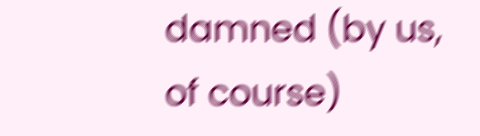damned (by us, of course)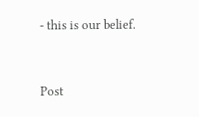- this is our belief.


Post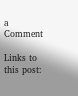a Comment

Links to this post: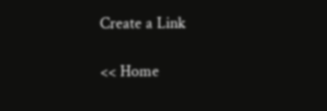Create a Link

<< Home